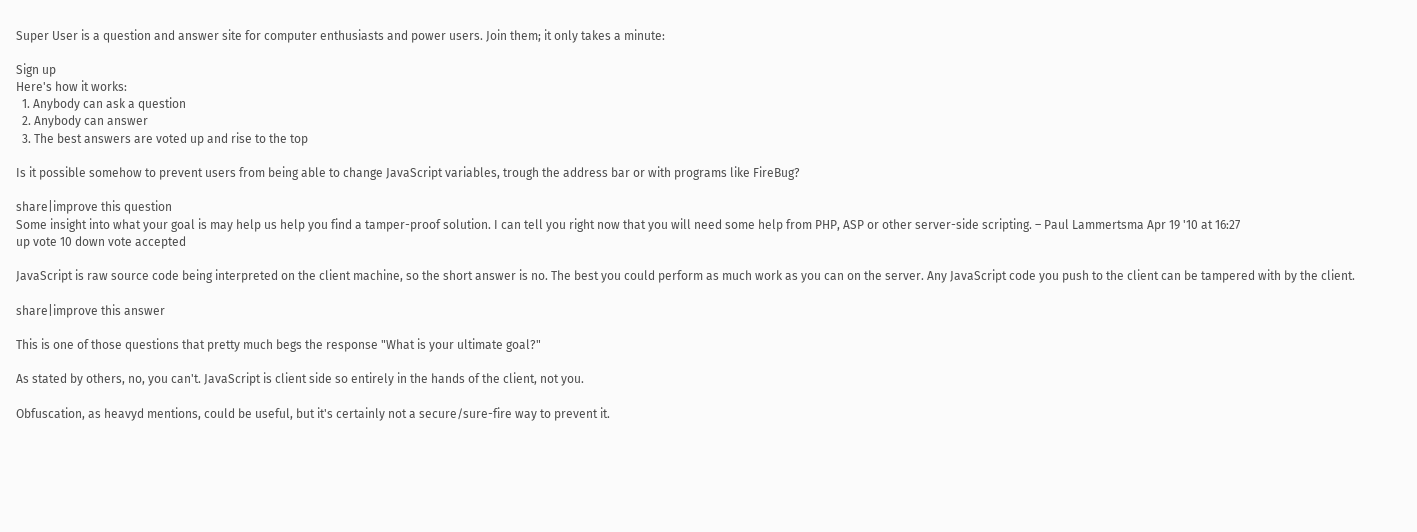Super User is a question and answer site for computer enthusiasts and power users. Join them; it only takes a minute:

Sign up
Here's how it works:
  1. Anybody can ask a question
  2. Anybody can answer
  3. The best answers are voted up and rise to the top

Is it possible somehow to prevent users from being able to change JavaScript variables, trough the address bar or with programs like FireBug?

share|improve this question
Some insight into what your goal is may help us help you find a tamper-proof solution. I can tell you right now that you will need some help from PHP, ASP or other server-side scripting. – Paul Lammertsma Apr 19 '10 at 16:27
up vote 10 down vote accepted

JavaScript is raw source code being interpreted on the client machine, so the short answer is no. The best you could perform as much work as you can on the server. Any JavaScript code you push to the client can be tampered with by the client.

share|improve this answer

This is one of those questions that pretty much begs the response "What is your ultimate goal?"

As stated by others, no, you can't. JavaScript is client side so entirely in the hands of the client, not you.

Obfuscation, as heavyd mentions, could be useful, but it's certainly not a secure/sure-fire way to prevent it.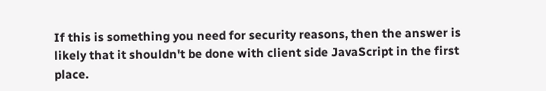If this is something you need for security reasons, then the answer is likely that it shouldn't be done with client side JavaScript in the first place.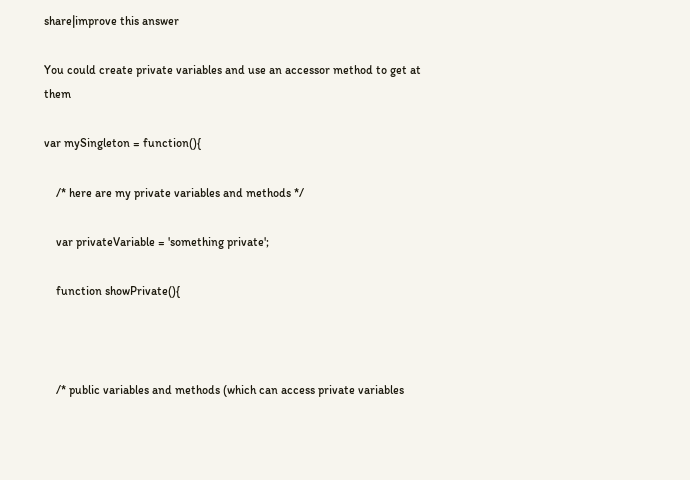share|improve this answer

You could create private variables and use an accessor method to get at them

var mySingleton = function(){

    /* here are my private variables and methods */

    var privateVariable = 'something private';

    function showPrivate(){



    /* public variables and methods (which can access private variables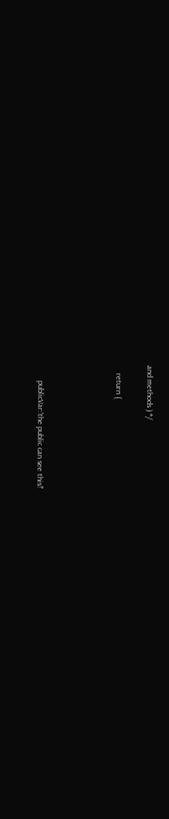and methods ) */

    return {




        publicVar:'the public can see this!'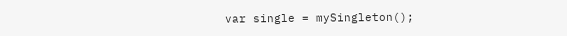var single = mySingleton();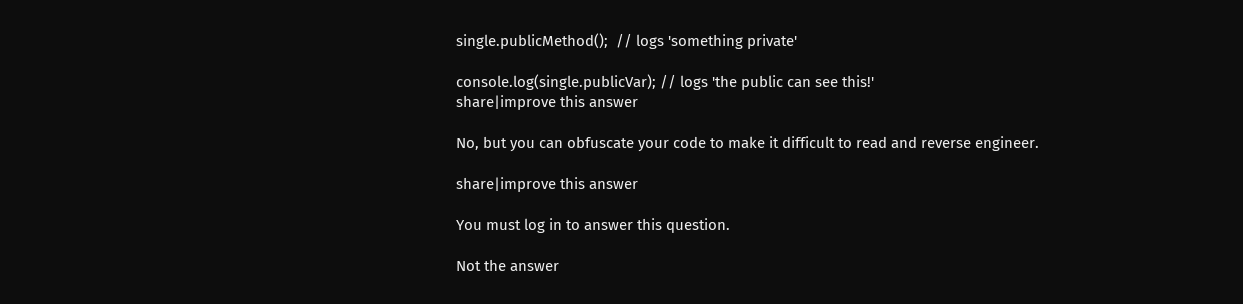single.publicMethod();  // logs 'something private'

console.log(single.publicVar); // logs 'the public can see this!'
share|improve this answer

No, but you can obfuscate your code to make it difficult to read and reverse engineer.

share|improve this answer

You must log in to answer this question.

Not the answer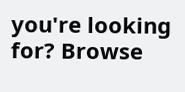you're looking for? Browse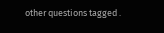other questions tagged .